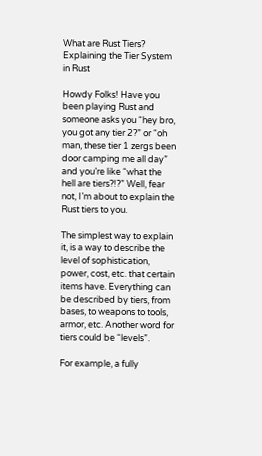What are Rust Tiers? Explaining the Tier System in Rust

Howdy Folks! Have you been playing Rust and someone asks you “hey bro, you got any tier 2?” or “oh man, these tier 1 zergs been door camping me all day” and you’re like “what the hell are tiers?!?” Well, fear not, I’m about to explain the Rust tiers to you.

The simplest way to explain it, is a way to describe the level of sophistication, power, cost, etc. that certain items have. Everything can be described by tiers, from bases, to weapons to tools, armor, etc. Another word for tiers could be “levels”.

For example, a fully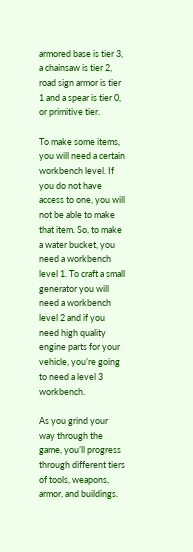armored base is tier 3, a chainsaw is tier 2, road sign armor is tier 1 and a spear is tier 0, or primitive tier.

To make some items, you will need a certain workbench level. If you do not have access to one, you will not be able to make that item. So, to make a water bucket, you need a workbench level 1. To craft a small generator you will need a workbench level 2 and if you need high quality engine parts for your vehicle, you’re going to need a level 3 workbench.

As you grind your way through the game, you’ll progress through different tiers of tools, weapons, armor, and buildings.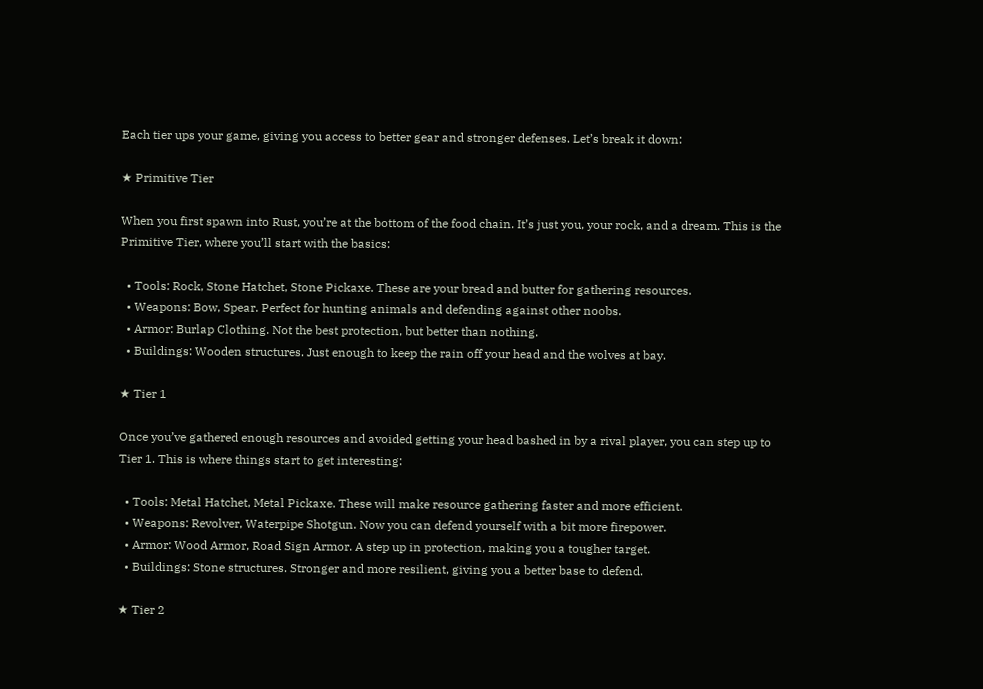Each tier ups your game, giving you access to better gear and stronger defenses. Let’s break it down:

★ Primitive Tier

When you first spawn into Rust, you’re at the bottom of the food chain. It’s just you, your rock, and a dream. This is the Primitive Tier, where you’ll start with the basics:

  • Tools: Rock, Stone Hatchet, Stone Pickaxe. These are your bread and butter for gathering resources.
  • Weapons: Bow, Spear. Perfect for hunting animals and defending against other noobs.
  • Armor: Burlap Clothing. Not the best protection, but better than nothing.
  • Buildings: Wooden structures. Just enough to keep the rain off your head and the wolves at bay.

★ Tier 1

Once you’ve gathered enough resources and avoided getting your head bashed in by a rival player, you can step up to Tier 1. This is where things start to get interesting:

  • Tools: Metal Hatchet, Metal Pickaxe. These will make resource gathering faster and more efficient.
  • Weapons: Revolver, Waterpipe Shotgun. Now you can defend yourself with a bit more firepower.
  • Armor: Wood Armor, Road Sign Armor. A step up in protection, making you a tougher target.
  • Buildings: Stone structures. Stronger and more resilient, giving you a better base to defend.

★ Tier 2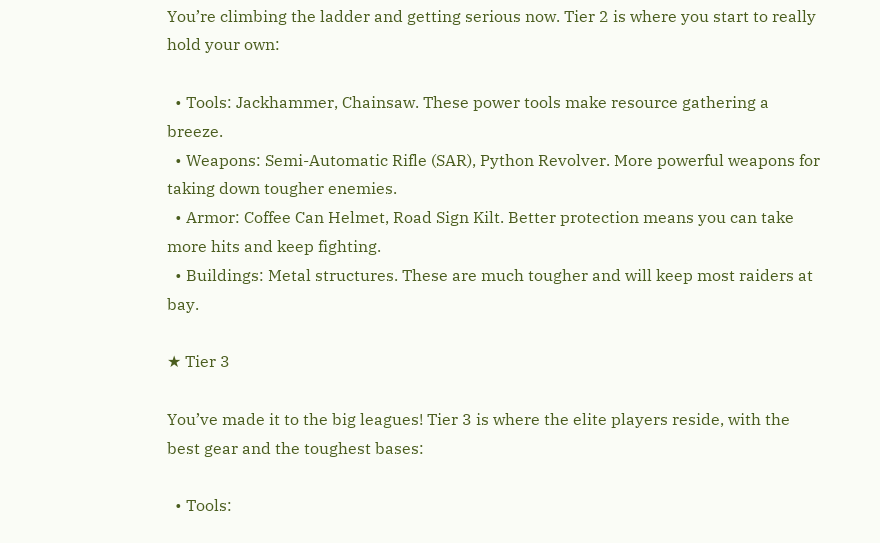You’re climbing the ladder and getting serious now. Tier 2 is where you start to really hold your own:

  • Tools: Jackhammer, Chainsaw. These power tools make resource gathering a breeze.
  • Weapons: Semi-Automatic Rifle (SAR), Python Revolver. More powerful weapons for taking down tougher enemies.
  • Armor: Coffee Can Helmet, Road Sign Kilt. Better protection means you can take more hits and keep fighting.
  • Buildings: Metal structures. These are much tougher and will keep most raiders at bay.

★ Tier 3

You’ve made it to the big leagues! Tier 3 is where the elite players reside, with the best gear and the toughest bases:

  • Tools: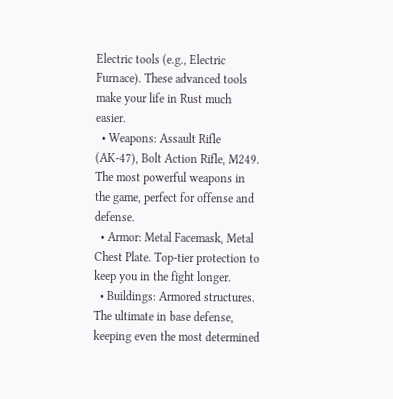Electric tools (e.g., Electric Furnace). These advanced tools make your life in Rust much easier.
  • Weapons: Assault Rifle (AK-47), Bolt Action Rifle, M249. The most powerful weapons in the game, perfect for offense and defense.
  • Armor: Metal Facemask, Metal Chest Plate. Top-tier protection to keep you in the fight longer.
  • Buildings: Armored structures. The ultimate in base defense, keeping even the most determined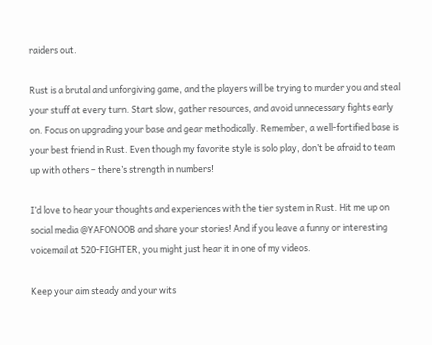raiders out.

Rust is a brutal and unforgiving game, and the players will be trying to murder you and steal your stuff at every turn. Start slow, gather resources, and avoid unnecessary fights early on. Focus on upgrading your base and gear methodically. Remember, a well-fortified base is your best friend in Rust. Even though my favorite style is solo play, don’t be afraid to team up with others – there’s strength in numbers!

I’d love to hear your thoughts and experiences with the tier system in Rust. Hit me up on social media @YAFONOOB and share your stories! And if you leave a funny or interesting voicemail at 520-FIGHTER, you might just hear it in one of my videos.

Keep your aim steady and your wits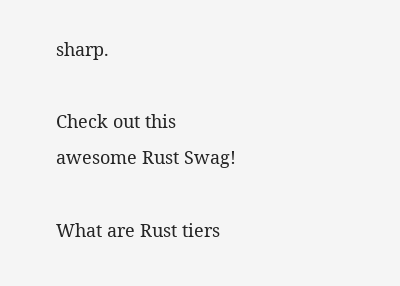sharp.

Check out this awesome Rust Swag!

What are Rust tiers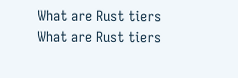What are Rust tiers
What are Rust tiers